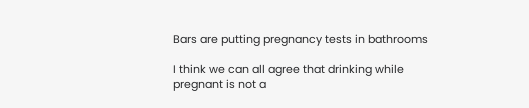Bars are putting pregnancy tests in bathrooms

I think we can all agree that drinking while pregnant is not a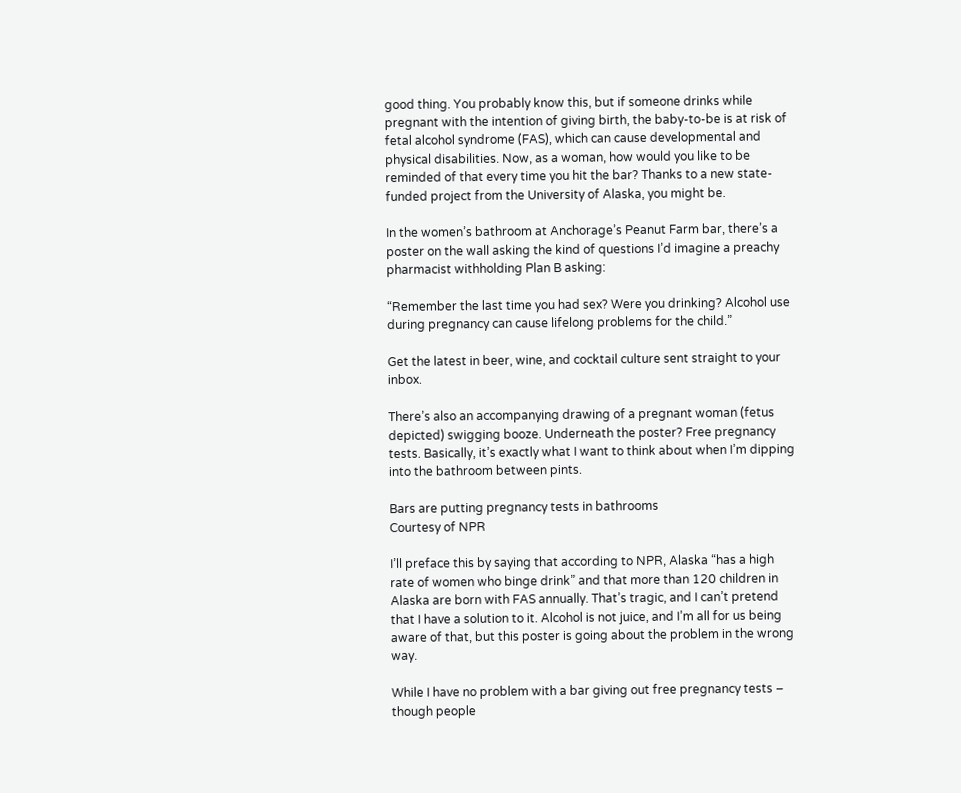good thing. You probably know this, but if someone drinks while pregnant with the intention of giving birth, the baby-to-be is at risk of fetal alcohol syndrome (FAS), which can cause developmental and physical disabilities. Now, as a woman, how would you like to be reminded of that every time you hit the bar? Thanks to a new state-funded project from the University of Alaska, you might be.

In the women’s bathroom at Anchorage’s Peanut Farm bar, there’s a poster on the wall asking the kind of questions I’d imagine a preachy pharmacist withholding Plan B asking:

“Remember the last time you had sex? Were you drinking? Alcohol use during pregnancy can cause lifelong problems for the child.”

Get the latest in beer, wine, and cocktail culture sent straight to your inbox.

There’s also an accompanying drawing of a pregnant woman (fetus depicted) swigging booze. Underneath the poster? Free pregnancy tests. Basically, it’s exactly what I want to think about when I’m dipping into the bathroom between pints.

Bars are putting pregnancy tests in bathrooms
Courtesy of NPR

I’ll preface this by saying that according to NPR, Alaska “has a high rate of women who binge drink” and that more than 120 children in Alaska are born with FAS annually. That’s tragic, and I can’t pretend that I have a solution to it. Alcohol is not juice, and I’m all for us being aware of that, but this poster is going about the problem in the wrong way.

While I have no problem with a bar giving out free pregnancy tests – though people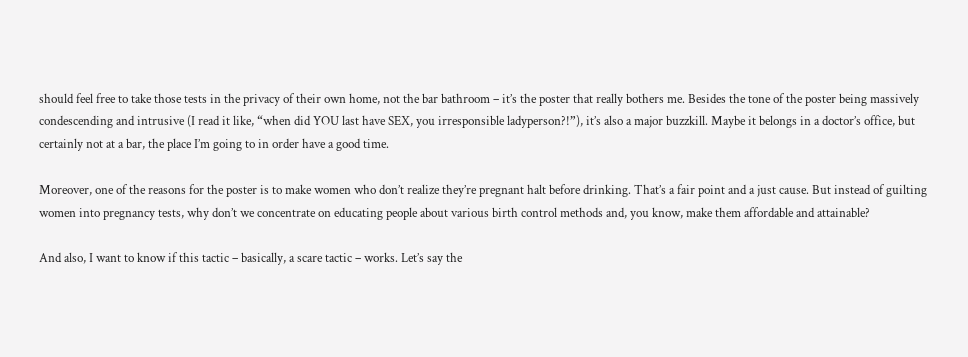should feel free to take those tests in the privacy of their own home, not the bar bathroom – it’s the poster that really bothers me. Besides the tone of the poster being massively condescending and intrusive (I read it like, “when did YOU last have SEX, you irresponsible ladyperson?!”), it’s also a major buzzkill. Maybe it belongs in a doctor’s office, but certainly not at a bar, the place I’m going to in order have a good time.

Moreover, one of the reasons for the poster is to make women who don’t realize they’re pregnant halt before drinking. That’s a fair point and a just cause. But instead of guilting women into pregnancy tests, why don’t we concentrate on educating people about various birth control methods and, you know, make them affordable and attainable?

And also, I want to know if this tactic – basically, a scare tactic – works. Let’s say the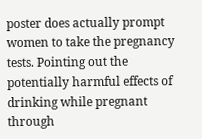poster does actually prompt women to take the pregnancy tests. Pointing out the potentially harmful effects of drinking while pregnant through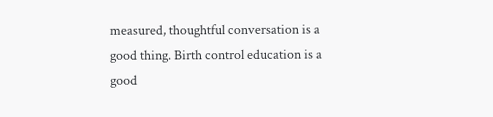measured, thoughtful conversation is a good thing. Birth control education is a good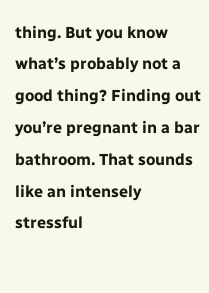thing. But you know what’s probably not a good thing? Finding out you’re pregnant in a bar bathroom. That sounds like an intensely stressful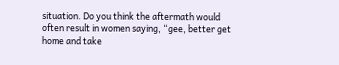situation. Do you think the aftermath would often result in women saying, “gee, better get home and take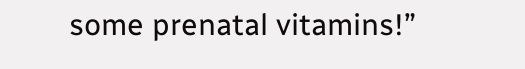some prenatal vitamins!”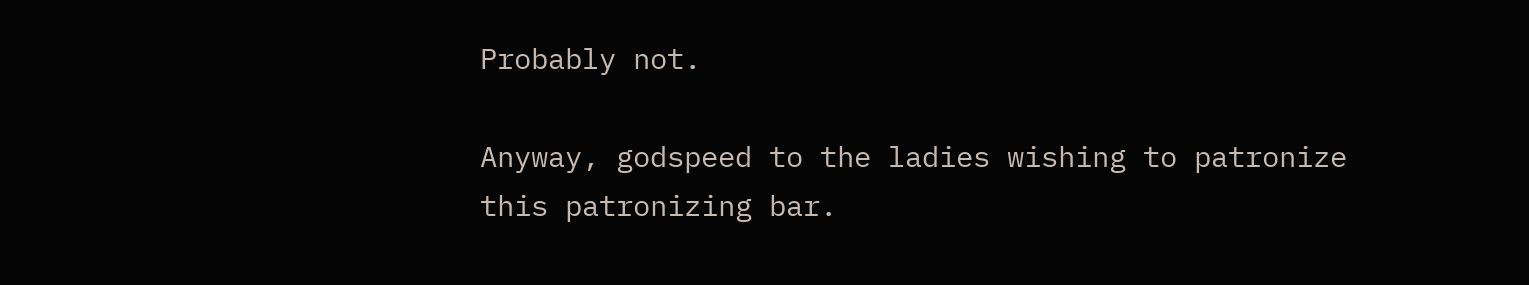Probably not.

Anyway, godspeed to the ladies wishing to patronize this patronizing bar.